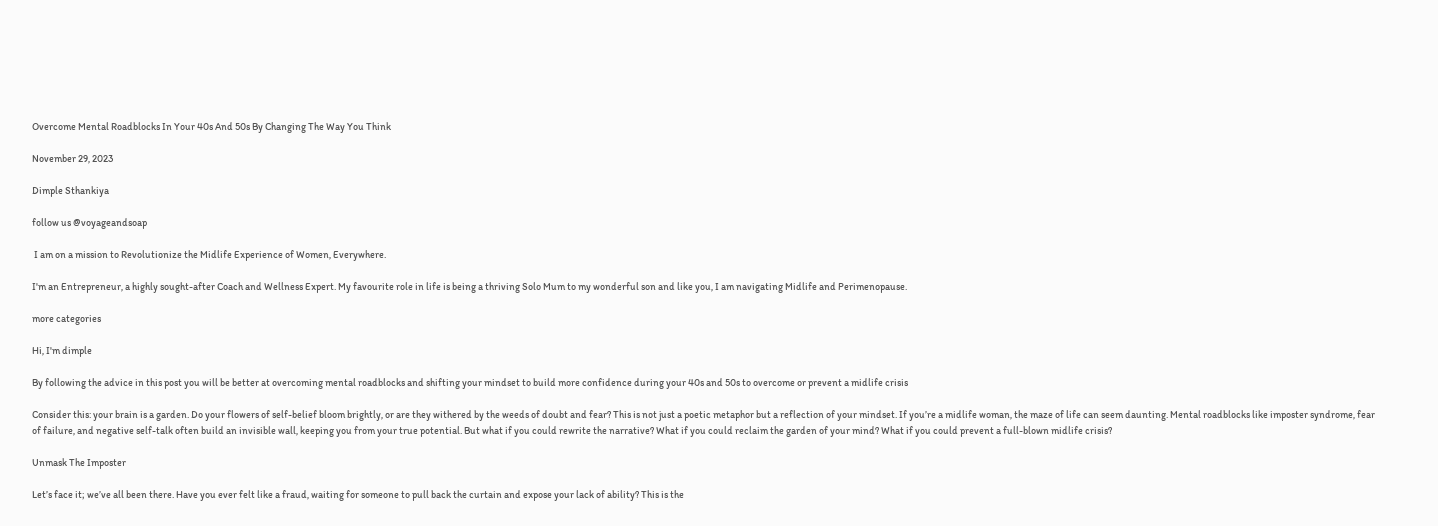Overcome Mental Roadblocks In Your 40s And 50s By Changing The Way You Think

November 29, 2023

Dimple Sthankiya

follow us @voyageandsoap

 I am on a mission to Revolutionize the Midlife Experience of Women, Everywhere.

I'm an Entrepreneur, a highly sought-after Coach and Wellness Expert. My favourite role in life is being a thriving Solo Mum to my wonderful son and like you, I am navigating Midlife and Perimenopause.

more categories

Hi, I'm dimple

By following the advice in this post you will be better at overcoming mental roadblocks and shifting your mindset to build more confidence during your 40s and 50s to overcome or prevent a midlife crisis

Consider this: your brain is a garden. Do your flowers of self-belief bloom brightly, or are they withered by the weeds of doubt and fear? This is not just a poetic metaphor but a reflection of your mindset. If you’re a midlife woman, the maze of life can seem daunting. Mental roadblocks like imposter syndrome, fear of failure, and negative self-talk often build an invisible wall, keeping you from your true potential. But what if you could rewrite the narrative? What if you could reclaim the garden of your mind? What if you could prevent a full-blown midlife crisis?

Unmask The Imposter

Let’s face it; we’ve all been there. Have you ever felt like a fraud, waiting for someone to pull back the curtain and expose your lack of ability? This is the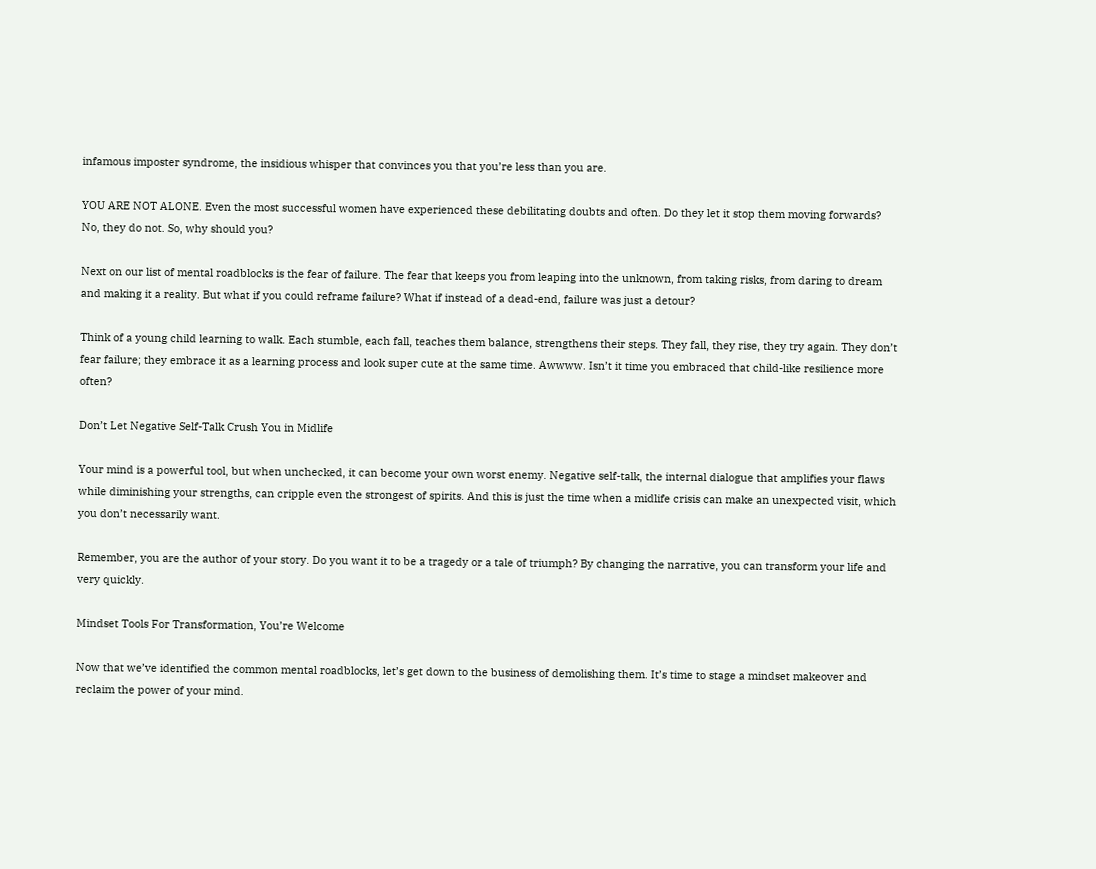infamous imposter syndrome, the insidious whisper that convinces you that you’re less than you are.

YOU ARE NOT ALONE. Even the most successful women have experienced these debilitating doubts and often. Do they let it stop them moving forwards? No, they do not. So, why should you?

Next on our list of mental roadblocks is the fear of failure. The fear that keeps you from leaping into the unknown, from taking risks, from daring to dream and making it a reality. But what if you could reframe failure? What if instead of a dead-end, failure was just a detour?

Think of a young child learning to walk. Each stumble, each fall, teaches them balance, strengthens their steps. They fall, they rise, they try again. They don’t fear failure; they embrace it as a learning process and look super cute at the same time. Awwww. Isn’t it time you embraced that child-like resilience more often?

Don’t Let Negative Self-Talk Crush You in Midlife

Your mind is a powerful tool, but when unchecked, it can become your own worst enemy. Negative self-talk, the internal dialogue that amplifies your flaws while diminishing your strengths, can cripple even the strongest of spirits. And this is just the time when a midlife crisis can make an unexpected visit, which you don’t necessarily want.

Remember, you are the author of your story. Do you want it to be a tragedy or a tale of triumph? By changing the narrative, you can transform your life and very quickly.

Mindset Tools For Transformation, You’re Welcome

Now that we’ve identified the common mental roadblocks, let’s get down to the business of demolishing them. It’s time to stage a mindset makeover and reclaim the power of your mind.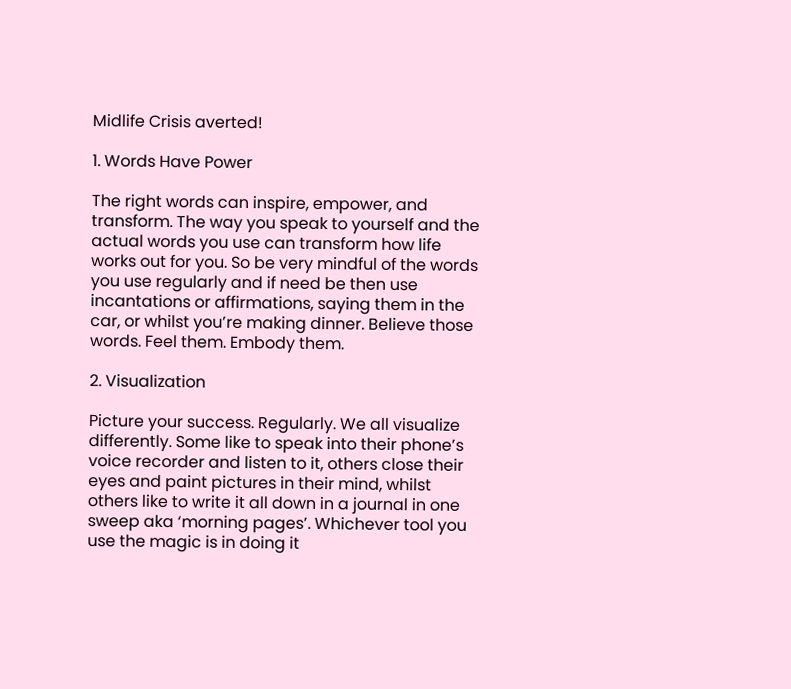Midlife Crisis averted!

1. Words Have Power

The right words can inspire, empower, and transform. The way you speak to yourself and the actual words you use can transform how life works out for you. So be very mindful of the words you use regularly and if need be then use incantations or affirmations, saying them in the car, or whilst you’re making dinner. Believe those words. Feel them. Embody them.

2. Visualization

Picture your success. Regularly. We all visualize differently. Some like to speak into their phone’s voice recorder and listen to it, others close their eyes and paint pictures in their mind, whilst others like to write it all down in a journal in one sweep aka ‘morning pages’. Whichever tool you use the magic is in doing it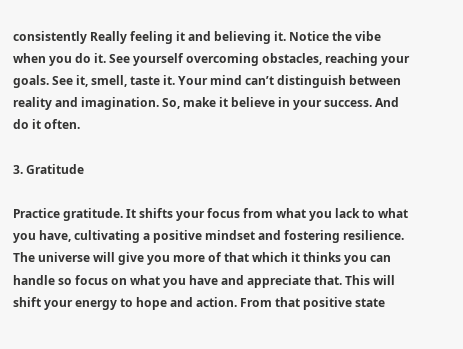consistently Really feeling it and believing it. Notice the vibe when you do it. See yourself overcoming obstacles, reaching your goals. See it, smell, taste it. Your mind can’t distinguish between reality and imagination. So, make it believe in your success. And do it often.

3. Gratitude

Practice gratitude. It shifts your focus from what you lack to what you have, cultivating a positive mindset and fostering resilience. The universe will give you more of that which it thinks you can handle so focus on what you have and appreciate that. This will shift your energy to hope and action. From that positive state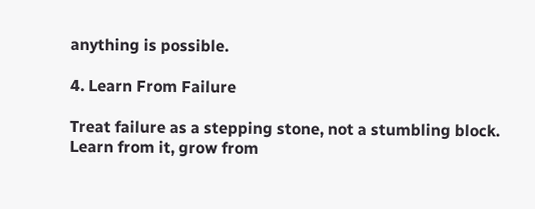anything is possible.

4. Learn From Failure

Treat failure as a stepping stone, not a stumbling block. Learn from it, grow from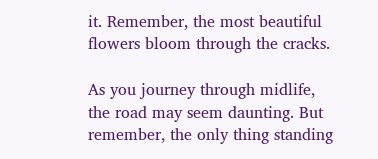it. Remember, the most beautiful flowers bloom through the cracks.

As you journey through midlife, the road may seem daunting. But remember, the only thing standing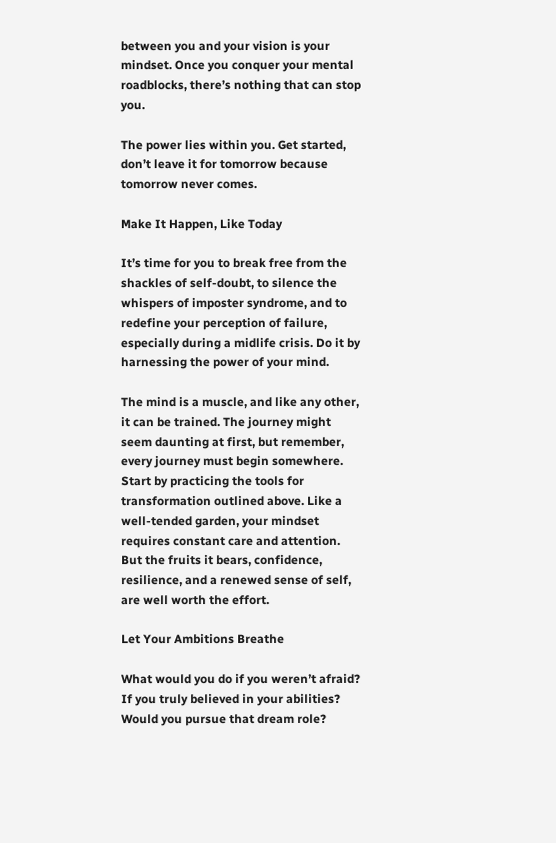between you and your vision is your mindset. Once you conquer your mental roadblocks, there’s nothing that can stop you.

The power lies within you. Get started, don’t leave it for tomorrow because tomorrow never comes.

Make It Happen, Like Today

It’s time for you to break free from the shackles of self-doubt, to silence the whispers of imposter syndrome, and to redefine your perception of failure, especially during a midlife crisis. Do it by harnessing the power of your mind.

The mind is a muscle, and like any other, it can be trained. The journey might seem daunting at first, but remember, every journey must begin somewhere. Start by practicing the tools for transformation outlined above. Like a well-tended garden, your mindset requires constant care and attention. But the fruits it bears, confidence, resilience, and a renewed sense of self, are well worth the effort.

Let Your Ambitions Breathe

What would you do if you weren’t afraid? If you truly believed in your abilities? Would you pursue that dream role?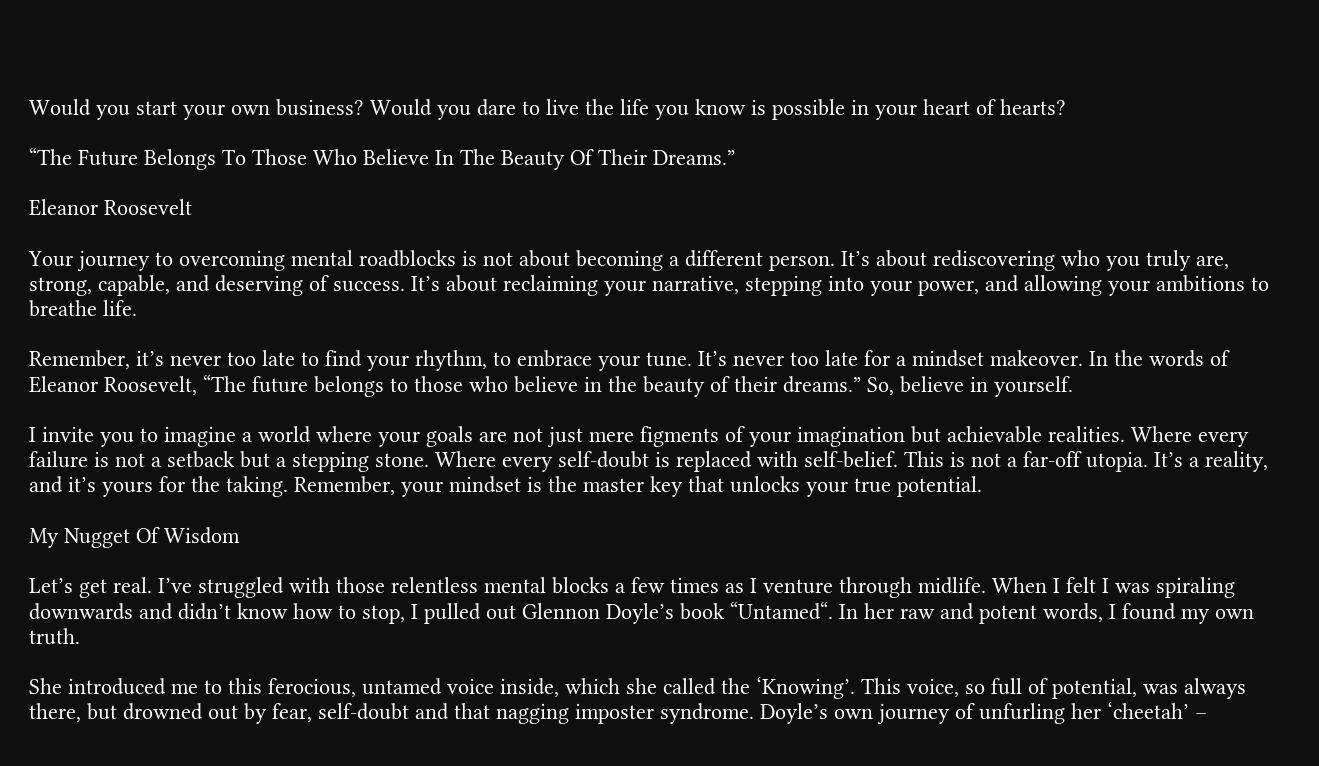Would you start your own business? Would you dare to live the life you know is possible in your heart of hearts?

“The Future Belongs To Those Who Believe In The Beauty Of Their Dreams.”

Eleanor Roosevelt

Your journey to overcoming mental roadblocks is not about becoming a different person. It’s about rediscovering who you truly are, strong, capable, and deserving of success. It’s about reclaiming your narrative, stepping into your power, and allowing your ambitions to breathe life.

Remember, it’s never too late to find your rhythm, to embrace your tune. It’s never too late for a mindset makeover. In the words of Eleanor Roosevelt, “The future belongs to those who believe in the beauty of their dreams.” So, believe in yourself.

I invite you to imagine a world where your goals are not just mere figments of your imagination but achievable realities. Where every failure is not a setback but a stepping stone. Where every self-doubt is replaced with self-belief. This is not a far-off utopia. It’s a reality, and it’s yours for the taking. Remember, your mindset is the master key that unlocks your true potential.

My Nugget Of Wisdom

Let’s get real. I’ve struggled with those relentless mental blocks a few times as I venture through midlife. When I felt I was spiraling downwards and didn’t know how to stop, I pulled out Glennon Doyle’s book “Untamed“. In her raw and potent words, I found my own truth.

She introduced me to this ferocious, untamed voice inside, which she called the ‘Knowing’. This voice, so full of potential, was always there, but drowned out by fear, self-doubt and that nagging imposter syndrome. Doyle’s own journey of unfurling her ‘cheetah’ –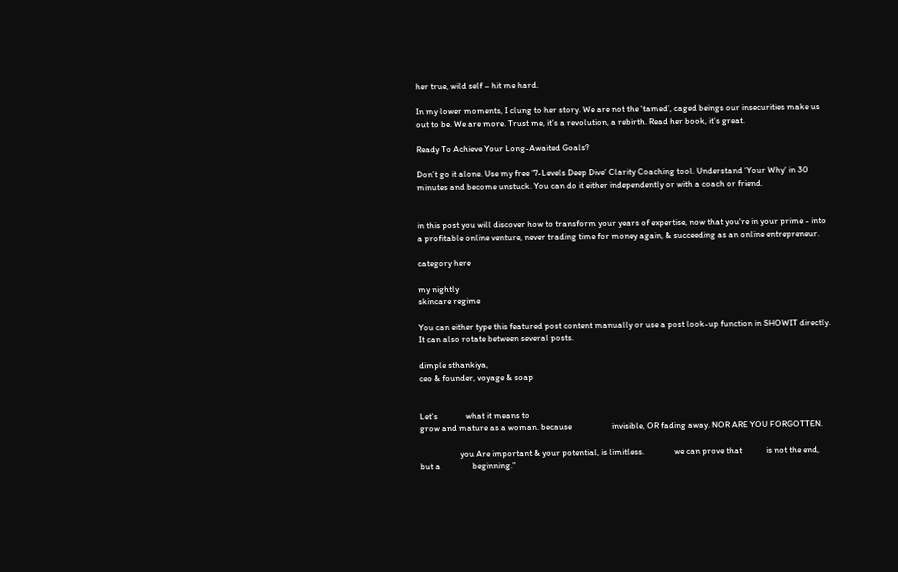her true, wild self – hit me hard.

In my lower moments, I clung to her story. We are not the ‘tamed’, caged beings our insecurities make us out to be. We are more. Trust me, it’s a revolution, a rebirth. Read her book, it’s great.

Ready To Achieve Your Long-Awaited Goals?

Don’t go it alone. Use my free ‘7-Levels Deep Dive‘ Clarity Coaching tool. Understand ‘Your Why‘ in 30 minutes and become unstuck. You can do it either independently or with a coach or friend.


in this post you will discover how to transform your years of expertise, now that you're in your prime - into a profitable online venture, never trading time for money again, & succeeding as an online entrepreneur.

category here

my nightly
skincare regime

You can either type this featured post content manually or use a post look-up function in SHOWIT directly. It can also rotate between several posts.

dimple sthankiya,
ceo & founder, voyage & soap


Let's              what it means to
grow and mature as a woman. because                    invisible, OR fading away. NOR ARE YOU FORGOTTEN.

                    you Are important & your potential, is limitless.               we can prove that            is not the end,
but a                beginning.”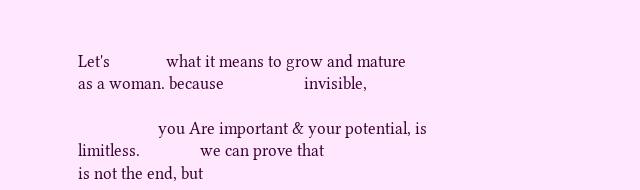Let's              what it means to grow and mature
as a woman. because                    invisible,

                    you Are important & your potential, is limitless.               we can prove that
is not the end, but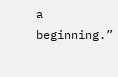a                beginning.”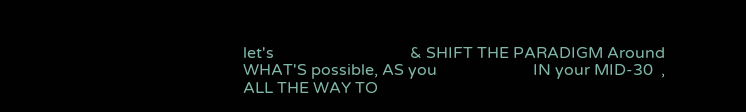let's                                  & SHIFT THE PARADIGM Around WHAT'S possible, AS you                        IN your MID-30  , ALL THE WAY TO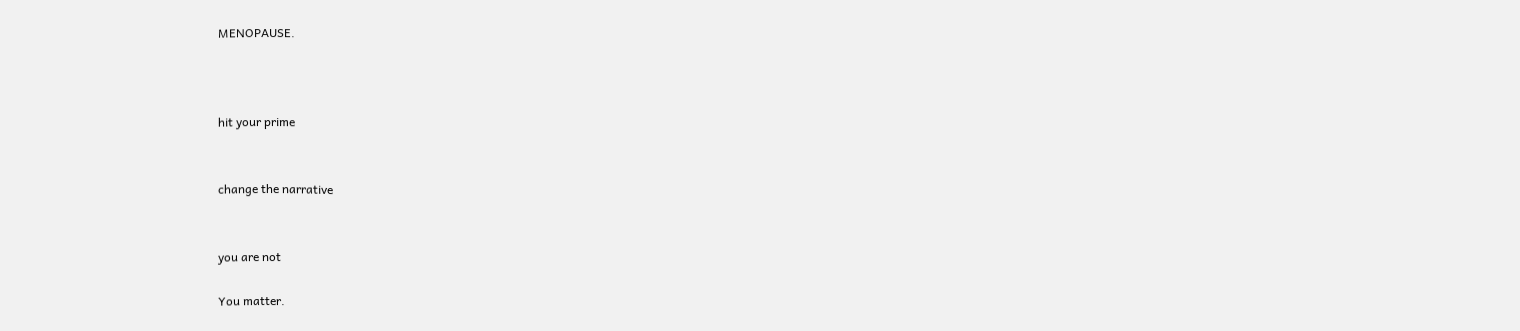MENOPAUSE.



hit your prime


change the narrative


you are not

You matter.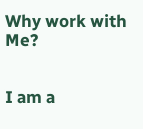Why work with Me?


I am a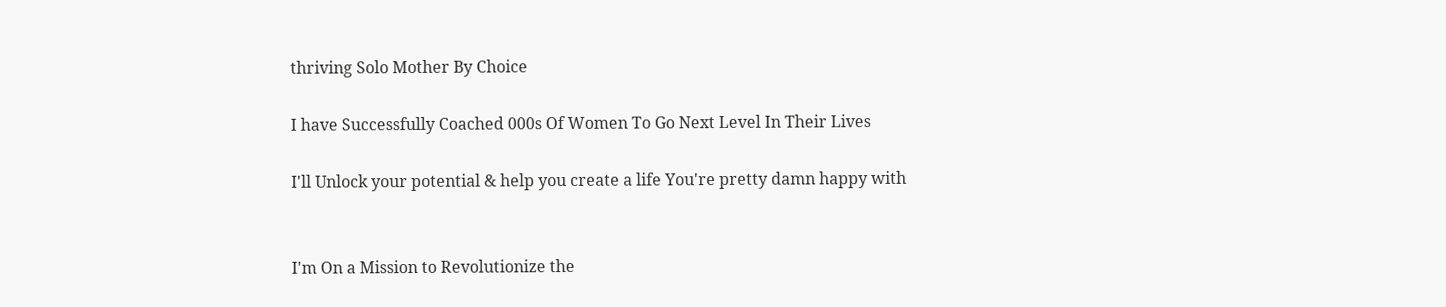thriving Solo Mother By Choice

I have Successfully Coached 000s Of Women To Go Next Level In Their Lives

I'll Unlock your potential & help you create a life You're pretty damn happy with


I'm On a Mission to Revolutionize the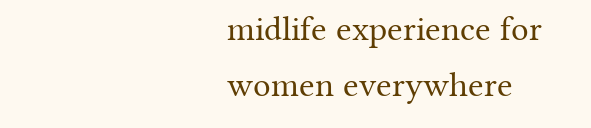midlife experience for women everywhere